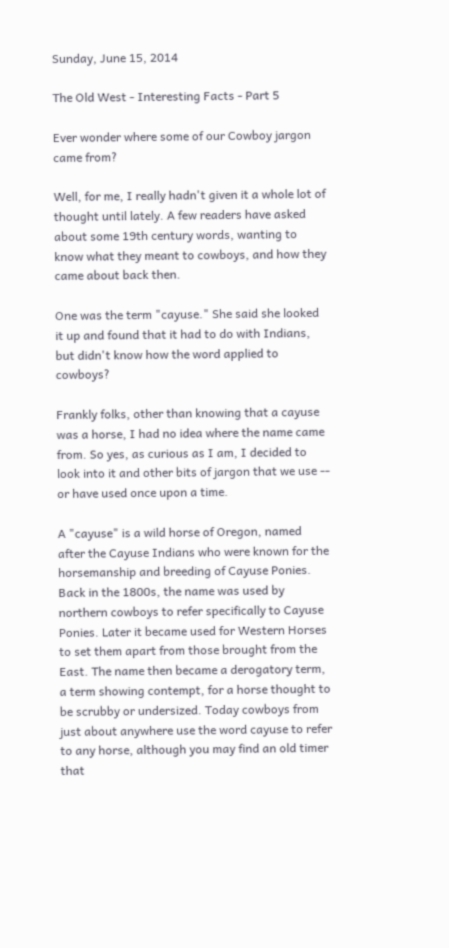Sunday, June 15, 2014

The Old West - Interesting Facts - Part 5

Ever wonder where some of our Cowboy jargon came from?

Well, for me, I really hadn't given it a whole lot of thought until lately. A few readers have asked about some 19th century words, wanting to know what they meant to cowboys, and how they came about back then.

One was the term "cayuse." She said she looked it up and found that it had to do with Indians, but didn't know how the word applied to cowboys?

Frankly folks, other than knowing that a cayuse was a horse, I had no idea where the name came from. So yes, as curious as I am, I decided to look into it and other bits of jargon that we use -- or have used once upon a time.

A "cayuse" is a wild horse of Oregon, named after the Cayuse Indians who were known for the horsemanship and breeding of Cayuse Ponies. Back in the 1800s, the name was used by northern cowboys to refer specifically to Cayuse Ponies. Later it became used for Western Horses to set them apart from those brought from the East. The name then became a derogatory term, a term showing contempt, for a horse thought to be scrubby or undersized. Today cowboys from just about anywhere use the word cayuse to refer to any horse, although you may find an old timer that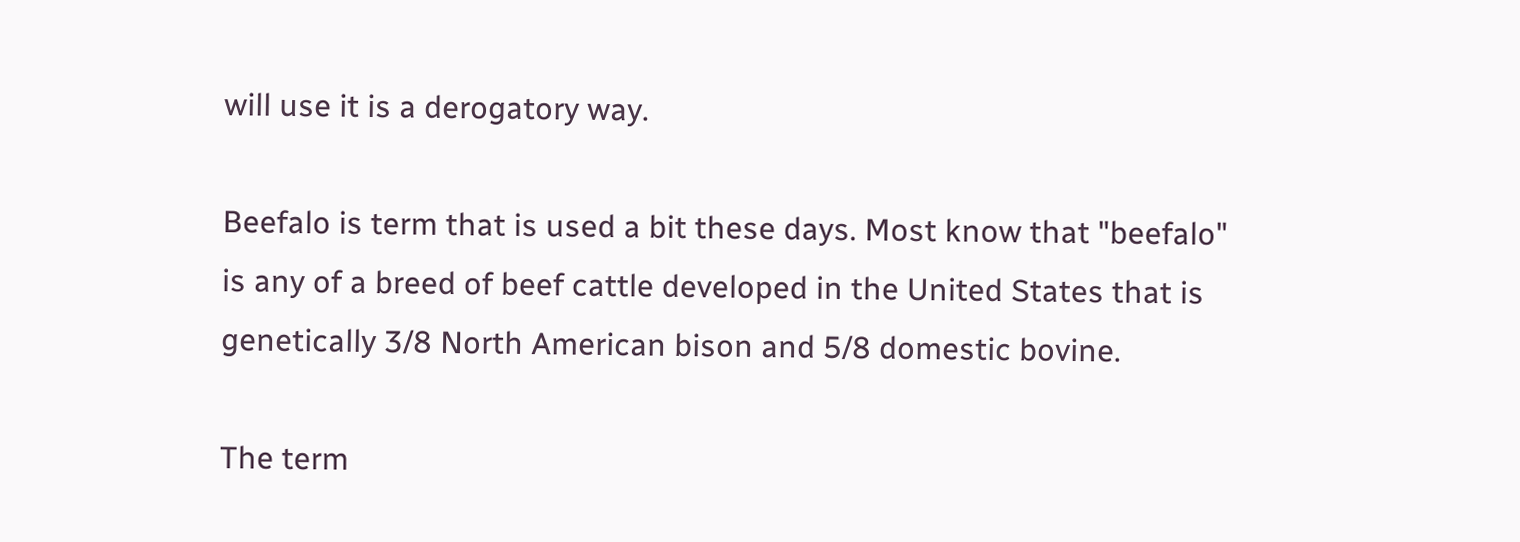will use it is a derogatory way.

Beefalo is term that is used a bit these days. Most know that "beefalo" is any of a breed of beef cattle developed in the United States that is genetically 3/8 North American bison and 5/8 domestic bovine.

The term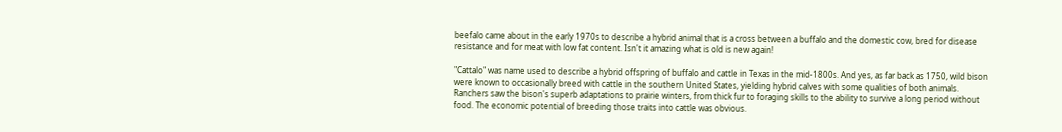beefalo came about in the early 1970s to describe a hybrid animal that is a cross between a buffalo and the domestic cow, bred for disease resistance and for meat with low fat content. Isn't it amazing what is old is new again!

"Cattalo" was name used to describe a hybrid offspring of buffalo and cattle in Texas in the mid-1800s. And yes, as far back as 1750, wild bison were known to occasionally breed with cattle in the southern United States, yielding hybrid calves with some qualities of both animals. Ranchers saw the bison's superb adaptations to prairie winters, from thick fur to foraging skills to the ability to survive a long period without food. The economic potential of breeding those traits into cattle was obvious.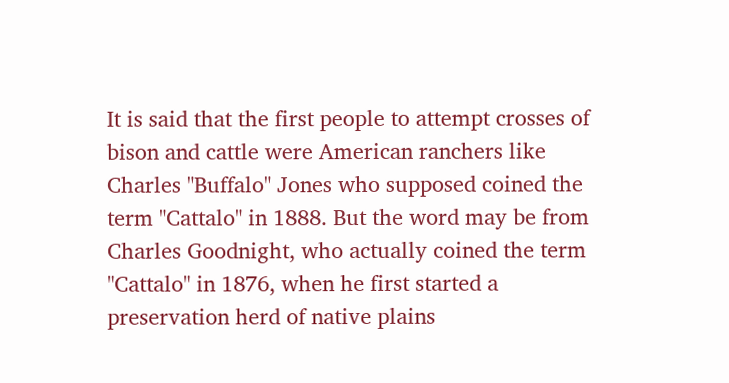It is said that the first people to attempt crosses of bison and cattle were American ranchers like Charles "Buffalo" Jones who supposed coined the term "Cattalo" in 1888. But the word may be from Charles Goodnight, who actually coined the term "Cattalo" in 1876, when he first started a preservation herd of native plains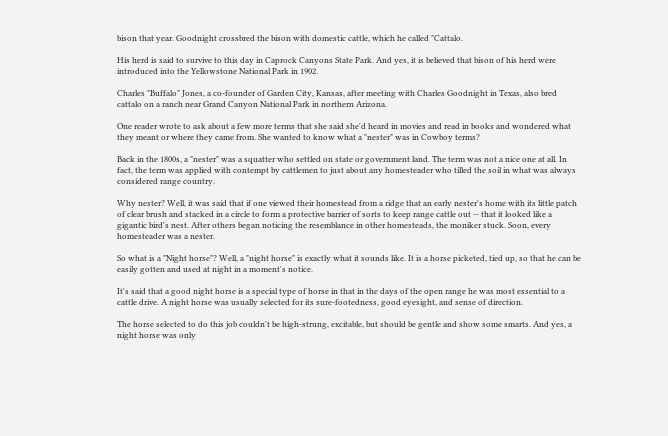bison that year. Goodnight crossbred the bison with domestic cattle, which he called "Cattalo.

His herd is said to survive to this day in Caprock Canyons State Park. And yes, it is believed that bison of his herd were introduced into the Yellowstone National Park in 1902.

Charles "Buffalo" Jones, a co-founder of Garden City, Kansas, after meeting with Charles Goodnight in Texas, also bred cattalo on a ranch near Grand Canyon National Park in northern Arizona.

One reader wrote to ask about a few more terms that she said she'd heard in movies and read in books and wondered what they meant or where they came from. She wanted to know what a "nester" was in Cowboy terms?

Back in the 1800s, a "nester" was a squatter who settled on state or government land. The term was not a nice one at all. In fact, the term was applied with contempt by cattlemen to just about any homesteader who tilled the soil in what was always considered range country.

Why nester? Well, it was said that if one viewed their homestead from a ridge that an early nester's home with its little patch of clear brush and stacked in a circle to form a protective barrier of sorts to keep range cattle out -- that it looked like a gigantic bird's nest. After others began noticing the resemblance in other homesteads, the moniker stuck. Soon, every homesteader was a nester.

So what is a "Night horse"? Well, a "night horse" is exactly what it sounds like. It is a horse picketed, tied up, so that he can be easily gotten and used at night in a moment's notice.

It's said that a good night horse is a special type of horse in that in the days of the open range he was most essential to a cattle drive. A night horse was usually selected for its sure-footedness, good eyesight, and sense of direction.

The horse selected to do this job couldn't be high-strung, excitable, but should be gentle and show some smarts. And yes, a night horse was only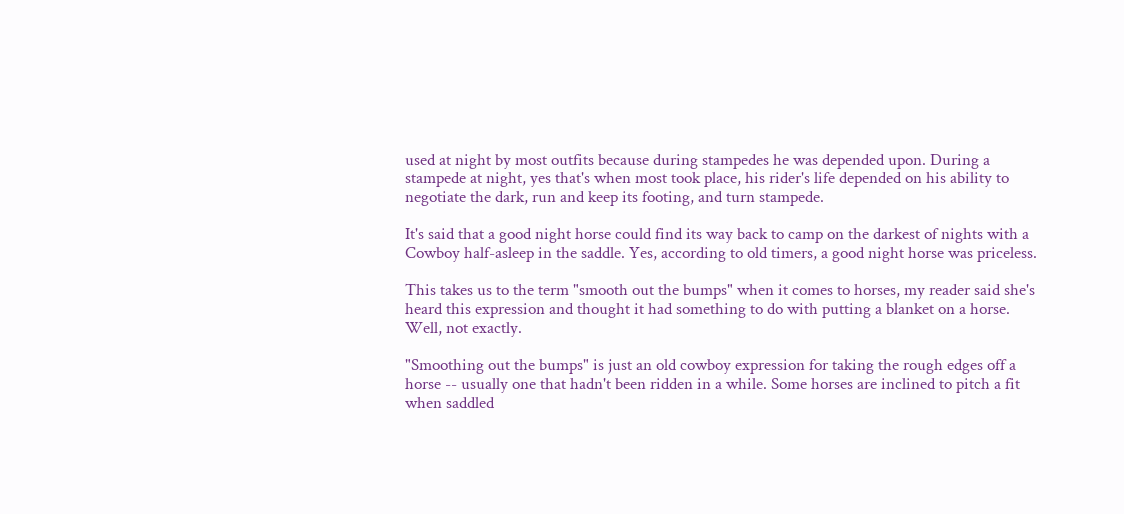used at night by most outfits because during stampedes he was depended upon. During a stampede at night, yes that's when most took place, his rider's life depended on his ability to negotiate the dark, run and keep its footing, and turn stampede.

It's said that a good night horse could find its way back to camp on the darkest of nights with a Cowboy half-asleep in the saddle. Yes, according to old timers, a good night horse was priceless.

This takes us to the term "smooth out the bumps" when it comes to horses, my reader said she's heard this expression and thought it had something to do with putting a blanket on a horse. Well, not exactly.

"Smoothing out the bumps" is just an old cowboy expression for taking the rough edges off a horse -- usually one that hadn't been ridden in a while. Some horses are inclined to pitch a fit when saddled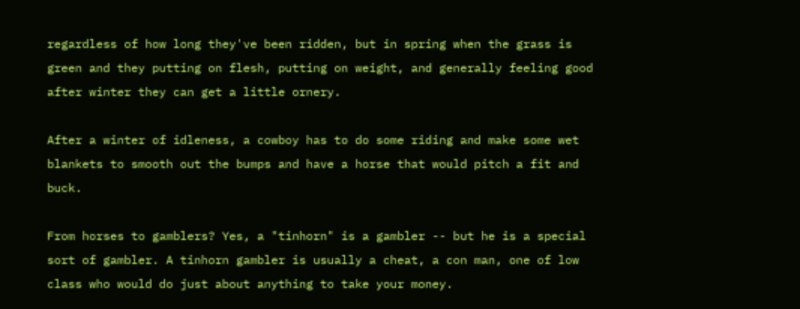regardless of how long they've been ridden, but in spring when the grass is green and they putting on flesh, putting on weight, and generally feeling good after winter they can get a little ornery.

After a winter of idleness, a cowboy has to do some riding and make some wet blankets to smooth out the bumps and have a horse that would pitch a fit and buck.

From horses to gamblers? Yes, a "tinhorn" is a gambler -- but he is a special sort of gambler. A tinhorn gambler is usually a cheat, a con man, one of low class who would do just about anything to take your money.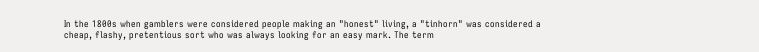In the 1800s when gamblers were considered people making an "honest" living, a "tinhorn" was considered a cheap, flashy, pretentious sort who was always looking for an easy mark. The term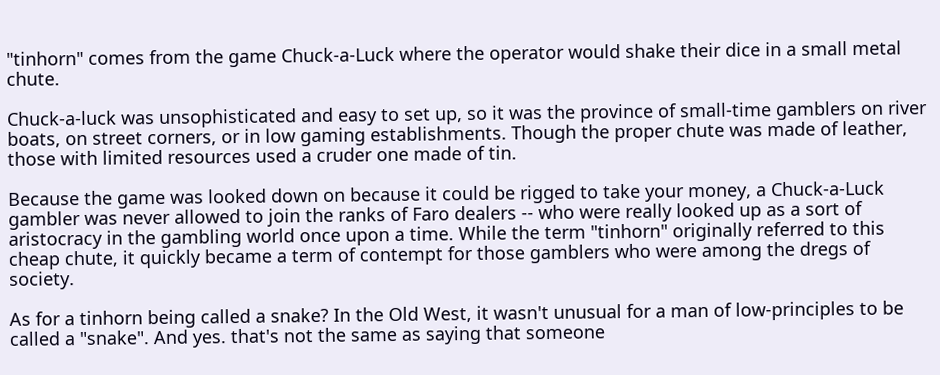"tinhorn" comes from the game Chuck-a-Luck where the operator would shake their dice in a small metal chute.

Chuck-a-luck was unsophisticated and easy to set up, so it was the province of small-time gamblers on river boats, on street corners, or in low gaming establishments. Though the proper chute was made of leather, those with limited resources used a cruder one made of tin.

Because the game was looked down on because it could be rigged to take your money, a Chuck-a-Luck gambler was never allowed to join the ranks of Faro dealers -- who were really looked up as a sort of aristocracy in the gambling world once upon a time. While the term "tinhorn" originally referred to this cheap chute, it quickly became a term of contempt for those gamblers who were among the dregs of society.

As for a tinhorn being called a snake? In the Old West, it wasn't unusual for a man of low-principles to be called a "snake". And yes. that's not the same as saying that someone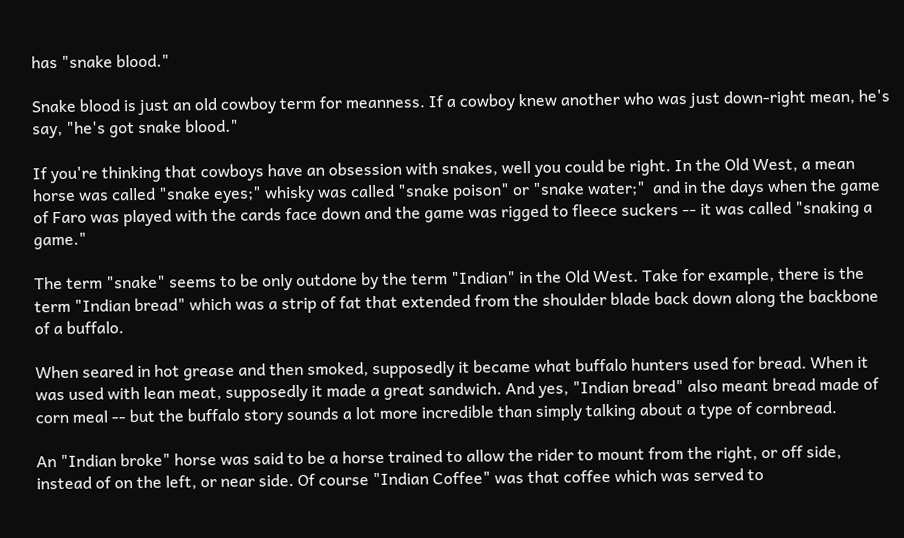has "snake blood."

Snake blood is just an old cowboy term for meanness. If a cowboy knew another who was just down-right mean, he's say, "he's got snake blood."

If you're thinking that cowboys have an obsession with snakes, well you could be right. In the Old West, a mean horse was called "snake eyes;" whisky was called "snake poison" or "snake water;"  and in the days when the game of Faro was played with the cards face down and the game was rigged to fleece suckers -- it was called "snaking a game."

The term "snake" seems to be only outdone by the term "Indian" in the Old West. Take for example, there is the term "Indian bread" which was a strip of fat that extended from the shoulder blade back down along the backbone of a buffalo.

When seared in hot grease and then smoked, supposedly it became what buffalo hunters used for bread. When it was used with lean meat, supposedly it made a great sandwich. And yes, "Indian bread" also meant bread made of corn meal -- but the buffalo story sounds a lot more incredible than simply talking about a type of cornbread.

An "Indian broke" horse was said to be a horse trained to allow the rider to mount from the right, or off side, instead of on the left, or near side. Of course "Indian Coffee" was that coffee which was served to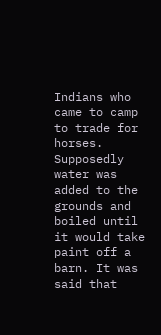Indians who came to camp to trade for horses. Supposedly water was added to the grounds and boiled until it would take paint off a barn. It was said that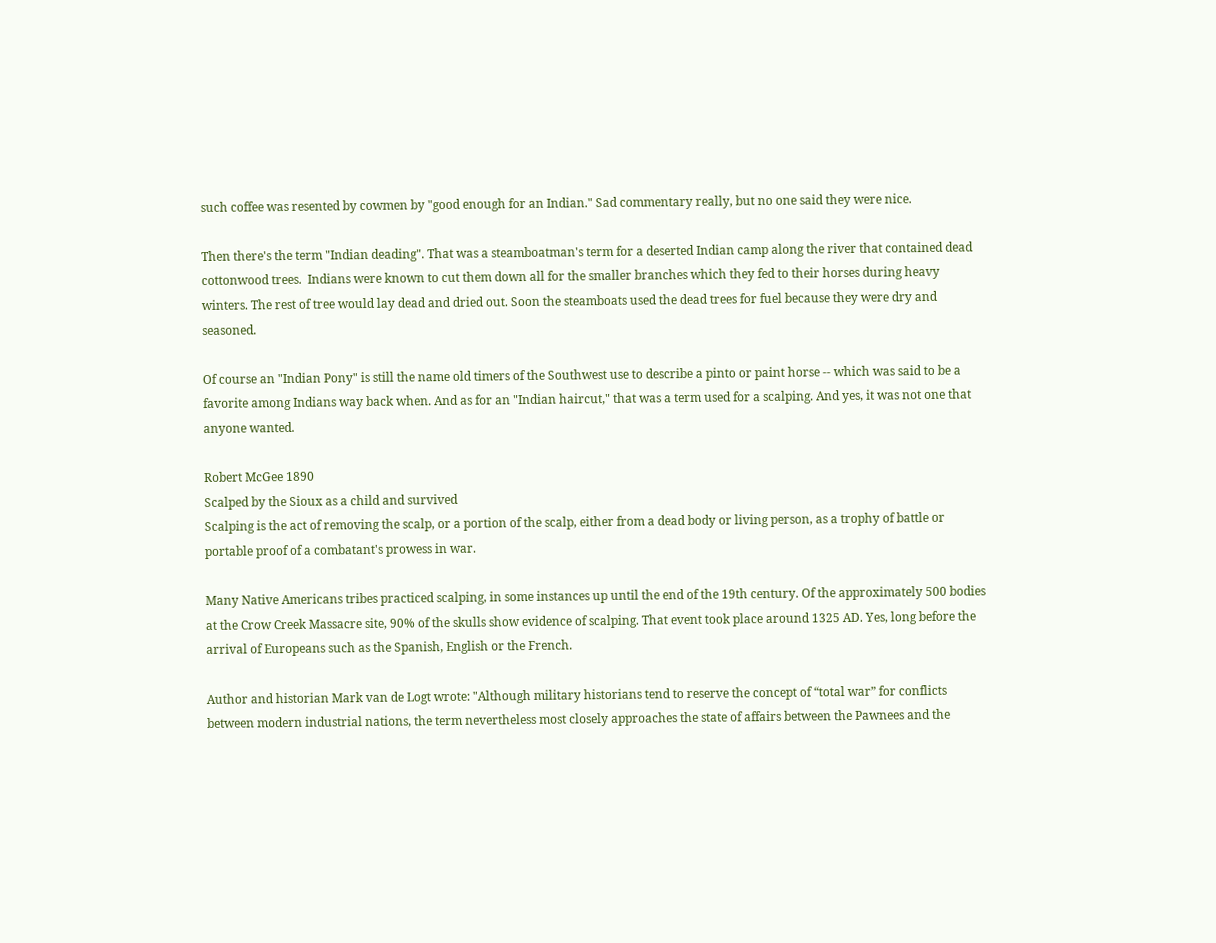such coffee was resented by cowmen by "good enough for an Indian." Sad commentary really, but no one said they were nice.

Then there's the term "Indian deading". That was a steamboatman's term for a deserted Indian camp along the river that contained dead cottonwood trees.  Indians were known to cut them down all for the smaller branches which they fed to their horses during heavy winters. The rest of tree would lay dead and dried out. Soon the steamboats used the dead trees for fuel because they were dry and seasoned.

Of course an "Indian Pony" is still the name old timers of the Southwest use to describe a pinto or paint horse -- which was said to be a favorite among Indians way back when. And as for an "Indian haircut," that was a term used for a scalping. And yes, it was not one that anyone wanted.

Robert McGee 1890
Scalped by the Sioux as a child and survived
Scalping is the act of removing the scalp, or a portion of the scalp, either from a dead body or living person, as a trophy of battle or portable proof of a combatant's prowess in war.

Many Native Americans tribes practiced scalping, in some instances up until the end of the 19th century. Of the approximately 500 bodies at the Crow Creek Massacre site, 90% of the skulls show evidence of scalping. That event took place around 1325 AD. Yes, long before the arrival of Europeans such as the Spanish, English or the French.

Author and historian Mark van de Logt wrote: "Although military historians tend to reserve the concept of “total war” for conflicts between modern industrial nations, the term nevertheless most closely approaches the state of affairs between the Pawnees and the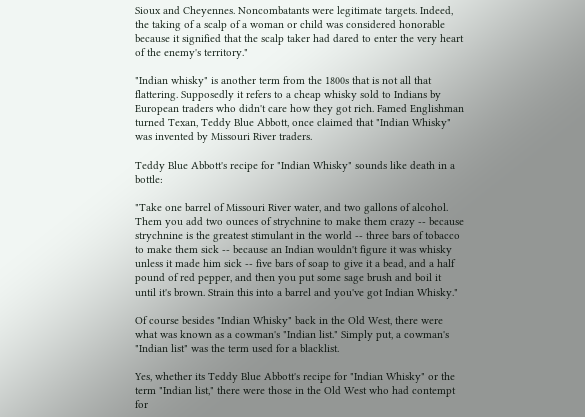Sioux and Cheyennes. Noncombatants were legitimate targets. Indeed, the taking of a scalp of a woman or child was considered honorable because it signified that the scalp taker had dared to enter the very heart of the enemy's territory."

"Indian whisky" is another term from the 1800s that is not all that flattering. Supposedly it refers to a cheap whisky sold to Indians by European traders who didn't care how they got rich. Famed Englishman turned Texan, Teddy Blue Abbott, once claimed that "Indian Whisky" was invented by Missouri River traders.

Teddy Blue Abbott's recipe for "Indian Whisky" sounds like death in a bottle:

"Take one barrel of Missouri River water, and two gallons of alcohol. Them you add two ounces of strychnine to make them crazy -- because strychnine is the greatest stimulant in the world -- three bars of tobacco to make them sick -- because an Indian wouldn't figure it was whisky unless it made him sick -- five bars of soap to give it a bead, and a half pound of red pepper, and then you put some sage brush and boil it until it's brown. Strain this into a barrel and you've got Indian Whisky."

Of course besides "Indian Whisky" back in the Old West, there were what was known as a cowman's "Indian list." Simply put, a cowman's "Indian list" was the term used for a blacklist.

Yes, whether its Teddy Blue Abbott's recipe for "Indian Whisky" or the term "Indian list," there were those in the Old West who had contempt for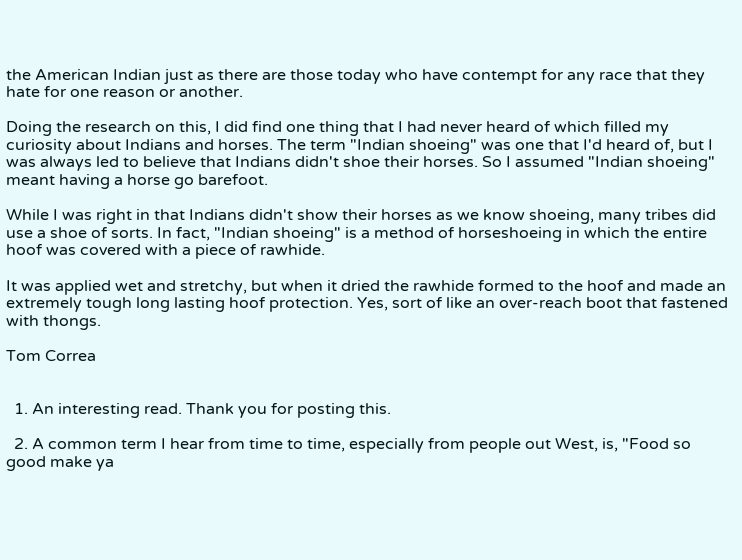the American Indian just as there are those today who have contempt for any race that they hate for one reason or another.

Doing the research on this, I did find one thing that I had never heard of which filled my curiosity about Indians and horses. The term "Indian shoeing" was one that I'd heard of, but I was always led to believe that Indians didn't shoe their horses. So I assumed "Indian shoeing" meant having a horse go barefoot.

While I was right in that Indians didn't show their horses as we know shoeing, many tribes did use a shoe of sorts. In fact, "Indian shoeing" is a method of horseshoeing in which the entire hoof was covered with a piece of rawhide.

It was applied wet and stretchy, but when it dried the rawhide formed to the hoof and made an extremely tough long lasting hoof protection. Yes, sort of like an over-reach boot that fastened with thongs.

Tom Correa


  1. An interesting read. Thank you for posting this.

  2. A common term I hear from time to time, especially from people out West, is, "Food so good make ya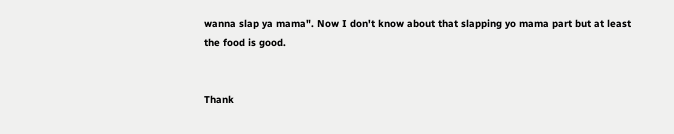wanna slap ya mama". Now I don't know about that slapping yo mama part but at least the food is good.


Thank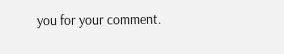you for your comment.